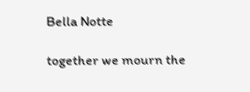Bella Notte

together we mourn the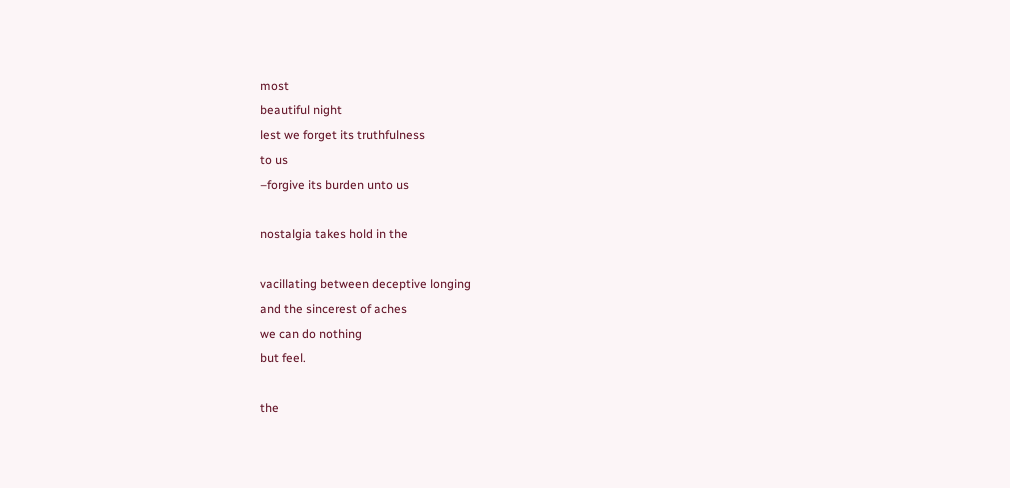most
beautiful night
lest we forget its truthfulness
to us
–forgive its burden unto us

nostalgia takes hold in the

vacillating between deceptive longing
and the sincerest of aches
we can do nothing
but feel.

the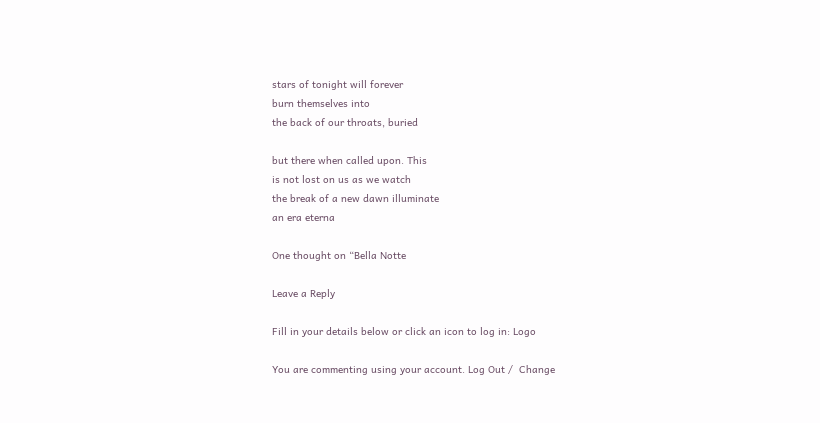stars of tonight will forever
burn themselves into
the back of our throats, buried

but there when called upon. This
is not lost on us as we watch
the break of a new dawn illuminate
an era eterna

One thought on “Bella Notte

Leave a Reply

Fill in your details below or click an icon to log in: Logo

You are commenting using your account. Log Out /  Change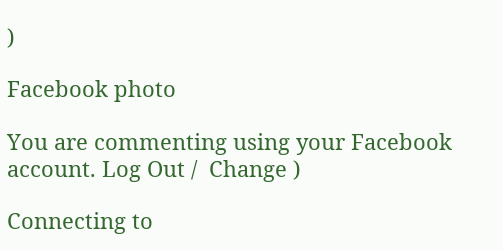)

Facebook photo

You are commenting using your Facebook account. Log Out /  Change )

Connecting to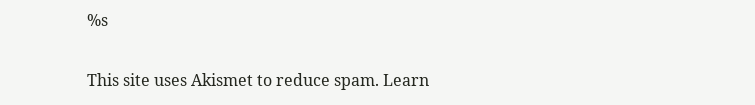%s

This site uses Akismet to reduce spam. Learn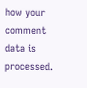how your comment data is processed.